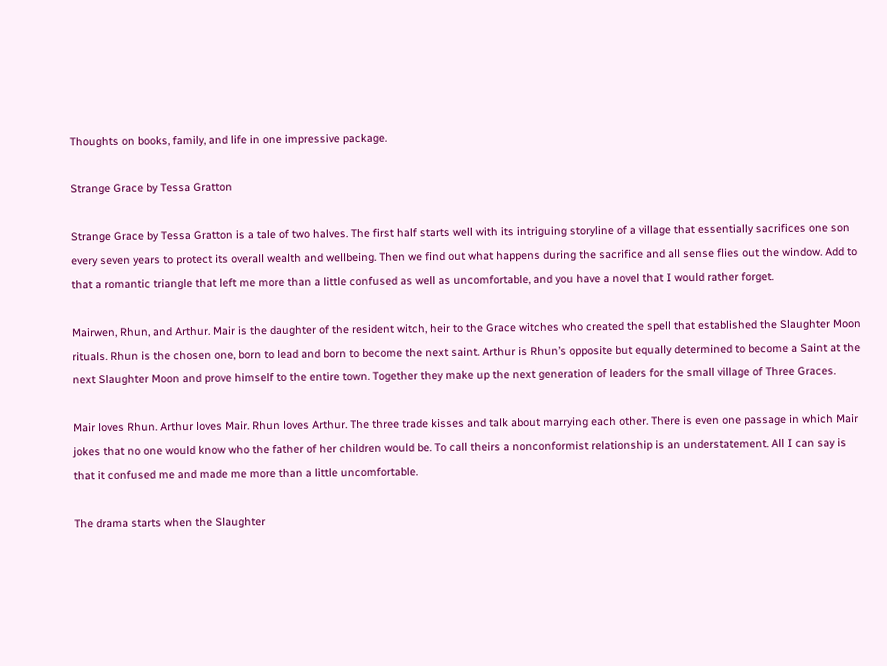Thoughts on books, family, and life in one impressive package.

Strange Grace by Tessa Gratton

Strange Grace by Tessa Gratton is a tale of two halves. The first half starts well with its intriguing storyline of a village that essentially sacrifices one son every seven years to protect its overall wealth and wellbeing. Then we find out what happens during the sacrifice and all sense flies out the window. Add to that a romantic triangle that left me more than a little confused as well as uncomfortable, and you have a novel that I would rather forget.

Mairwen, Rhun, and Arthur. Mair is the daughter of the resident witch, heir to the Grace witches who created the spell that established the Slaughter Moon rituals. Rhun is the chosen one, born to lead and born to become the next saint. Arthur is Rhun’s opposite but equally determined to become a Saint at the next Slaughter Moon and prove himself to the entire town. Together they make up the next generation of leaders for the small village of Three Graces.

Mair loves Rhun. Arthur loves Mair. Rhun loves Arthur. The three trade kisses and talk about marrying each other. There is even one passage in which Mair jokes that no one would know who the father of her children would be. To call theirs a nonconformist relationship is an understatement. All I can say is that it confused me and made me more than a little uncomfortable.

The drama starts when the Slaughter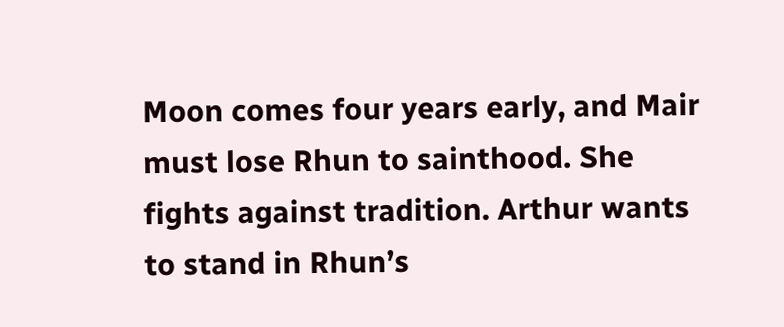Moon comes four years early, and Mair must lose Rhun to sainthood. She fights against tradition. Arthur wants to stand in Rhun’s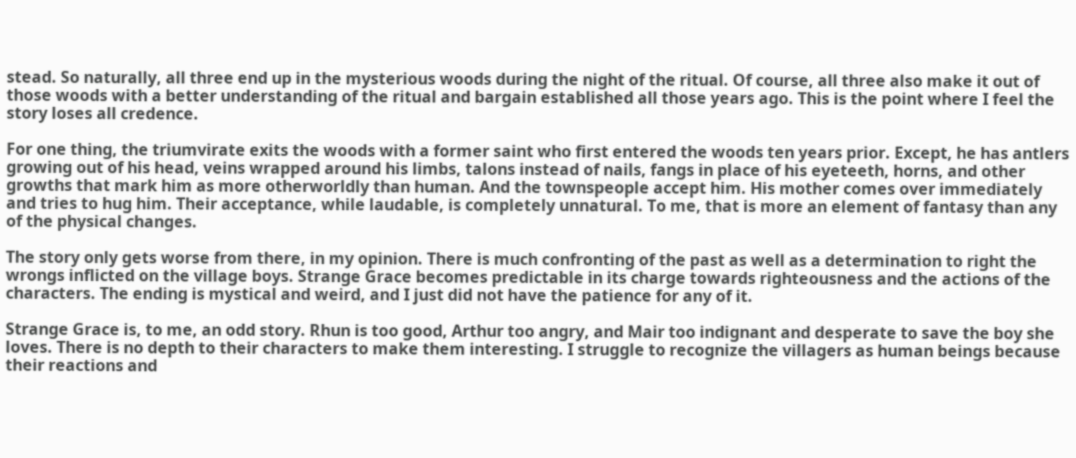stead. So naturally, all three end up in the mysterious woods during the night of the ritual. Of course, all three also make it out of those woods with a better understanding of the ritual and bargain established all those years ago. This is the point where I feel the story loses all credence.

For one thing, the triumvirate exits the woods with a former saint who first entered the woods ten years prior. Except, he has antlers growing out of his head, veins wrapped around his limbs, talons instead of nails, fangs in place of his eyeteeth, horns, and other growths that mark him as more otherworldly than human. And the townspeople accept him. His mother comes over immediately and tries to hug him. Their acceptance, while laudable, is completely unnatural. To me, that is more an element of fantasy than any of the physical changes.

The story only gets worse from there, in my opinion. There is much confronting of the past as well as a determination to right the wrongs inflicted on the village boys. Strange Grace becomes predictable in its charge towards righteousness and the actions of the characters. The ending is mystical and weird, and I just did not have the patience for any of it.

Strange Grace is, to me, an odd story. Rhun is too good, Arthur too angry, and Mair too indignant and desperate to save the boy she loves. There is no depth to their characters to make them interesting. I struggle to recognize the villagers as human beings because their reactions and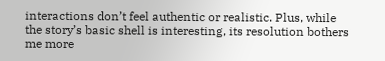interactions don’t feel authentic or realistic. Plus, while the story’s basic shell is interesting, its resolution bothers me more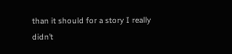than it should for a story I really didn’t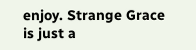enjoy. Strange Grace is just a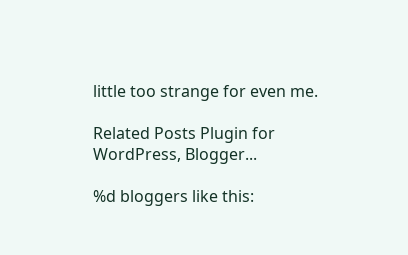little too strange for even me.

Related Posts Plugin for WordPress, Blogger...

%d bloggers like this: